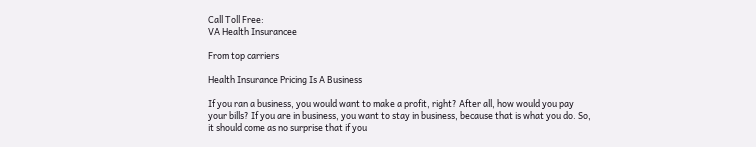Call Toll Free:
VA Health Insurancee

From top carriers

Health Insurance Pricing Is A Business

If you ran a business, you would want to make a profit, right? After all, how would you pay your bills? If you are in business, you want to stay in business, because that is what you do. So, it should come as no surprise that if you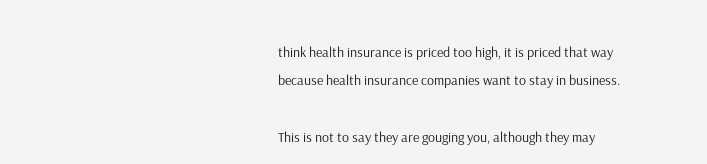think health insurance is priced too high, it is priced that way because health insurance companies want to stay in business.

This is not to say they are gouging you, although they may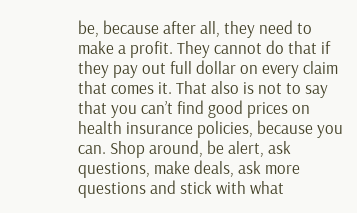be, because after all, they need to make a profit. They cannot do that if they pay out full dollar on every claim that comes it. That also is not to say that you can’t find good prices on health insurance policies, because you can. Shop around, be alert, ask questions, make deals, ask more questions and stick with what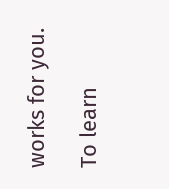works for you.

To learn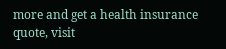more and get a health insurance quote, visit